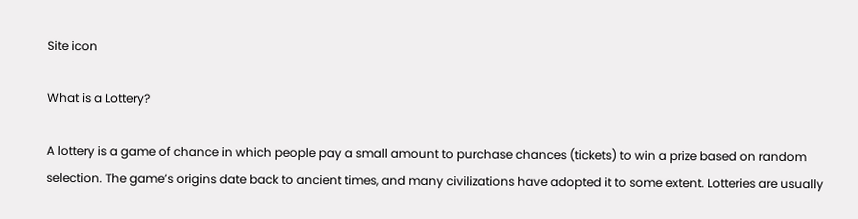Site icon

What is a Lottery?

A lottery is a game of chance in which people pay a small amount to purchase chances (tickets) to win a prize based on random selection. The game’s origins date back to ancient times, and many civilizations have adopted it to some extent. Lotteries are usually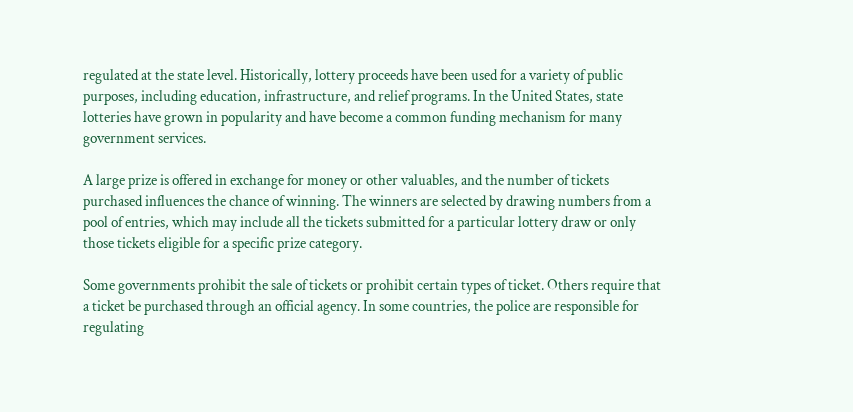regulated at the state level. Historically, lottery proceeds have been used for a variety of public purposes, including education, infrastructure, and relief programs. In the United States, state lotteries have grown in popularity and have become a common funding mechanism for many government services.

A large prize is offered in exchange for money or other valuables, and the number of tickets purchased influences the chance of winning. The winners are selected by drawing numbers from a pool of entries, which may include all the tickets submitted for a particular lottery draw or only those tickets eligible for a specific prize category.

Some governments prohibit the sale of tickets or prohibit certain types of ticket. Others require that a ticket be purchased through an official agency. In some countries, the police are responsible for regulating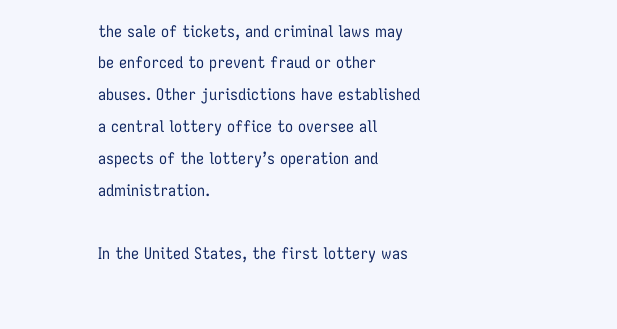the sale of tickets, and criminal laws may be enforced to prevent fraud or other abuses. Other jurisdictions have established a central lottery office to oversee all aspects of the lottery’s operation and administration.

In the United States, the first lottery was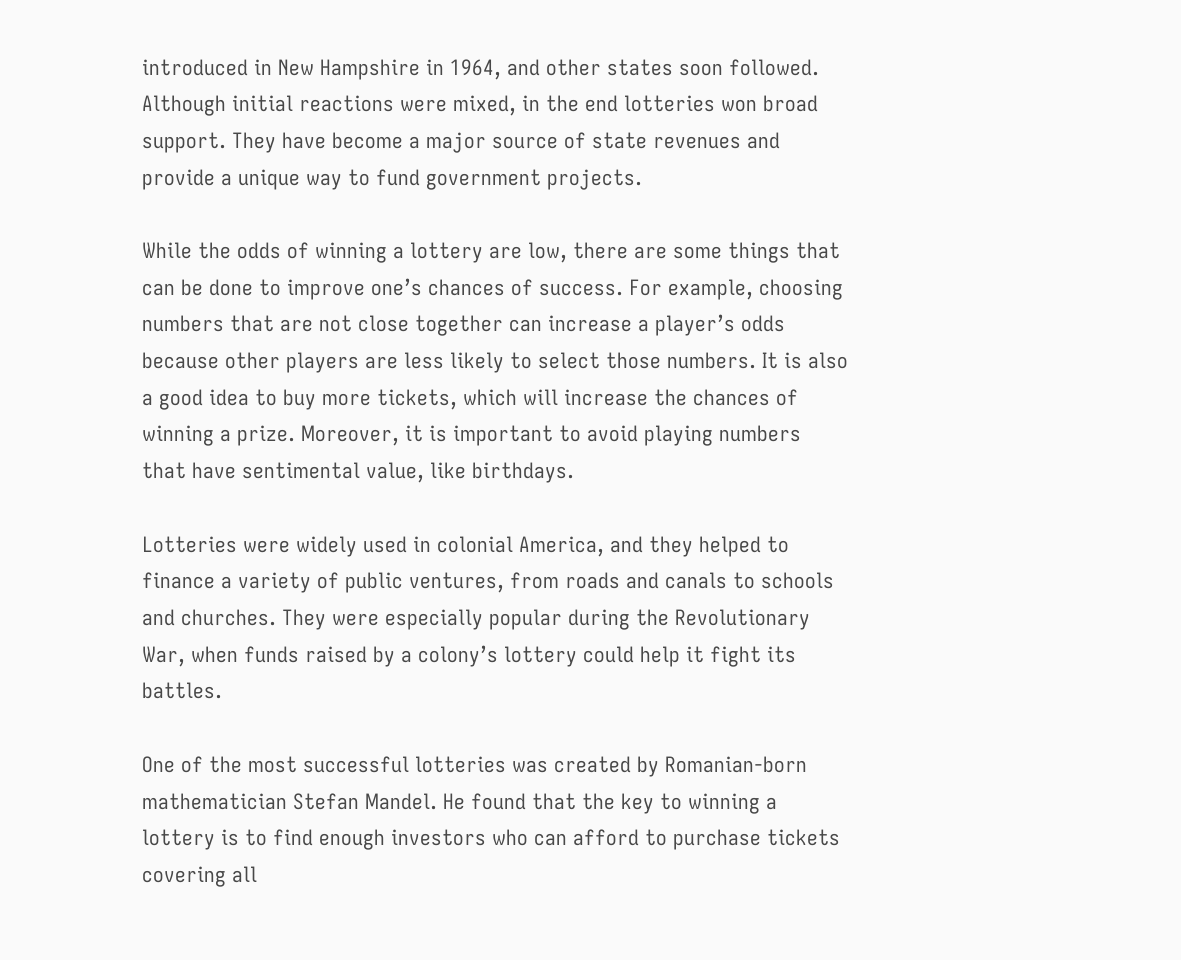introduced in New Hampshire in 1964, and other states soon followed. Although initial reactions were mixed, in the end lotteries won broad support. They have become a major source of state revenues and provide a unique way to fund government projects.

While the odds of winning a lottery are low, there are some things that can be done to improve one’s chances of success. For example, choosing numbers that are not close together can increase a player’s odds because other players are less likely to select those numbers. It is also a good idea to buy more tickets, which will increase the chances of winning a prize. Moreover, it is important to avoid playing numbers that have sentimental value, like birthdays.

Lotteries were widely used in colonial America, and they helped to finance a variety of public ventures, from roads and canals to schools and churches. They were especially popular during the Revolutionary War, when funds raised by a colony’s lottery could help it fight its battles.

One of the most successful lotteries was created by Romanian-born mathematician Stefan Mandel. He found that the key to winning a lottery is to find enough investors who can afford to purchase tickets covering all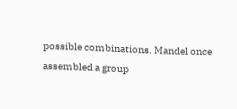possible combinations. Mandel once assembled a group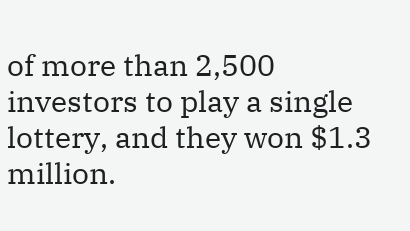of more than 2,500 investors to play a single lottery, and they won $1.3 million.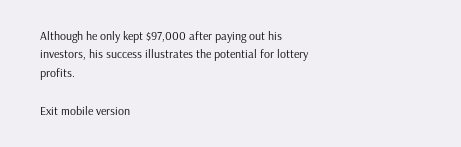Although he only kept $97,000 after paying out his investors, his success illustrates the potential for lottery profits.

Exit mobile version